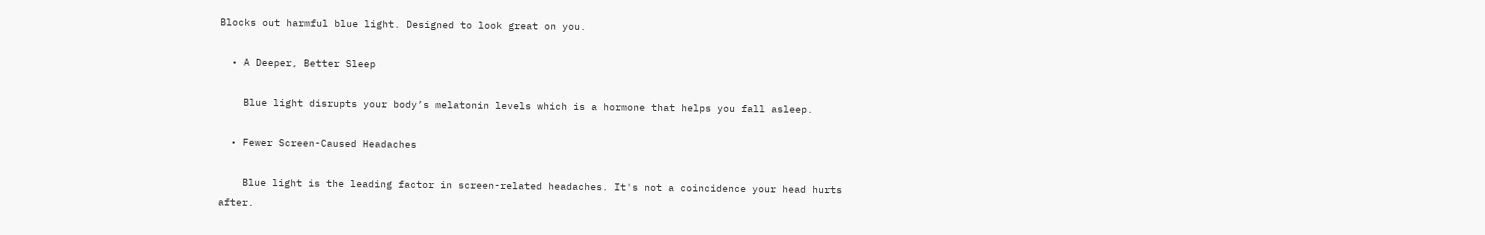Blocks out harmful blue light. Designed to look great on you.

  • A Deeper, Better Sleep

    Blue light disrupts your body’s melatonin levels which is a hormone that helps you fall asleep.

  • Fewer Screen-Caused Headaches

    Blue light is the leading factor in screen-related headaches. It's not a coincidence your head hurts after.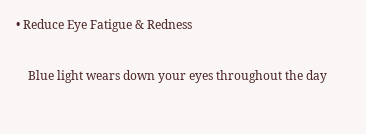• Reduce Eye Fatigue & Redness

    Blue light wears down your eyes throughout the day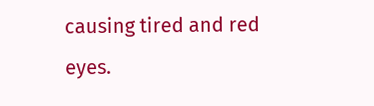causing tired and red eyes.